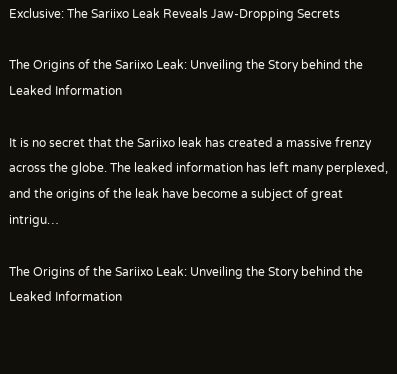Exclusive: The Sariixo Leak Reveals Jaw-Dropping Secrets

The Origins of the Sariixo Leak: Unveiling the Story behind the Leaked Information

It is no secret that the Sariixo leak has created a massive frenzy across the globe. The leaked information has left many perplexed, and the origins of the leak have become a subject of great intrigu…

The Origins of the Sariixo Leak: Unveiling the Story behind the Leaked Information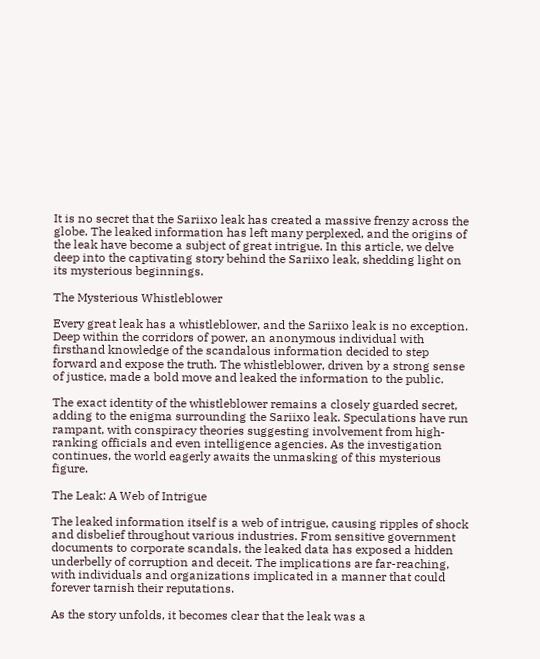It is no secret that the Sariixo leak has created a massive frenzy across the globe. The leaked information has left many perplexed, and the origins of the leak have become a subject of great intrigue. In this article, we delve deep into the captivating story behind the Sariixo leak, shedding light on its mysterious beginnings.

The Mysterious Whistleblower

Every great leak has a whistleblower, and the Sariixo leak is no exception. Deep within the corridors of power, an anonymous individual with firsthand knowledge of the scandalous information decided to step forward and expose the truth. The whistleblower, driven by a strong sense of justice, made a bold move and leaked the information to the public.

The exact identity of the whistleblower remains a closely guarded secret, adding to the enigma surrounding the Sariixo leak. Speculations have run rampant, with conspiracy theories suggesting involvement from high-ranking officials and even intelligence agencies. As the investigation continues, the world eagerly awaits the unmasking of this mysterious figure.

The Leak: A Web of Intrigue

The leaked information itself is a web of intrigue, causing ripples of shock and disbelief throughout various industries. From sensitive government documents to corporate scandals, the leaked data has exposed a hidden underbelly of corruption and deceit. The implications are far-reaching, with individuals and organizations implicated in a manner that could forever tarnish their reputations.

As the story unfolds, it becomes clear that the leak was a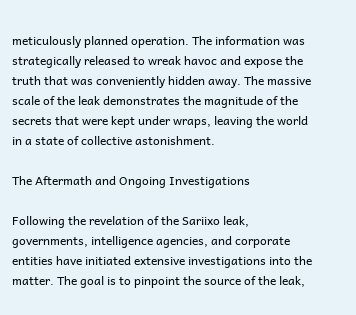meticulously planned operation. The information was strategically released to wreak havoc and expose the truth that was conveniently hidden away. The massive scale of the leak demonstrates the magnitude of the secrets that were kept under wraps, leaving the world in a state of collective astonishment.

The Aftermath and Ongoing Investigations

Following the revelation of the Sariixo leak, governments, intelligence agencies, and corporate entities have initiated extensive investigations into the matter. The goal is to pinpoint the source of the leak,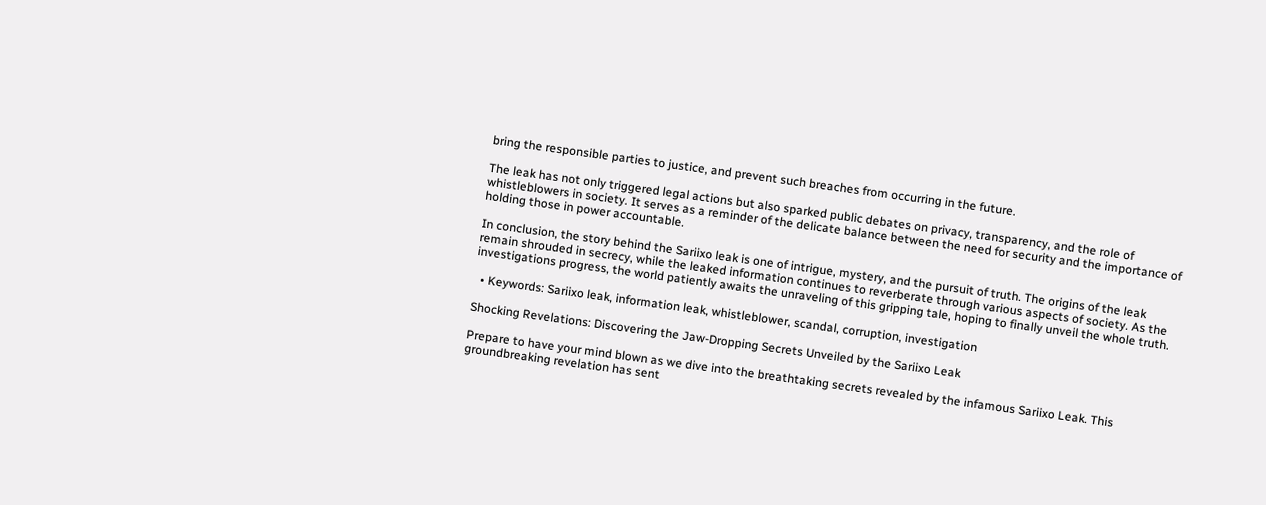bring the responsible parties to justice, and prevent such breaches from occurring in the future.

The leak has not only triggered legal actions but also sparked public debates on privacy, transparency, and the role of whistleblowers in society. It serves as a reminder of the delicate balance between the need for security and the importance of holding those in power accountable.

In conclusion, the story behind the Sariixo leak is one of intrigue, mystery, and the pursuit of truth. The origins of the leak remain shrouded in secrecy, while the leaked information continues to reverberate through various aspects of society. As the investigations progress, the world patiently awaits the unraveling of this gripping tale, hoping to finally unveil the whole truth.

  • Keywords: Sariixo leak, information leak, whistleblower, scandal, corruption, investigation

Shocking Revelations: Discovering the Jaw-Dropping Secrets Unveiled by the Sariixo Leak

Prepare to have your mind blown as we dive into the breathtaking secrets revealed by the infamous Sariixo Leak. This groundbreaking revelation has sent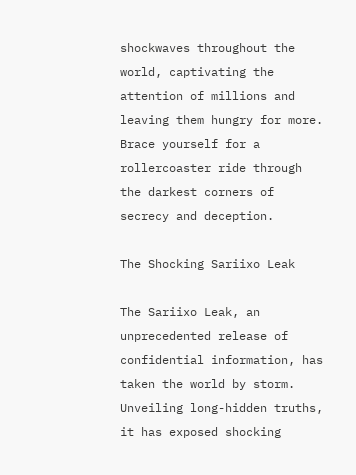shockwaves throughout the world, captivating the attention of millions and leaving them hungry for more. Brace yourself for a rollercoaster ride through the darkest corners of secrecy and deception.

The Shocking Sariixo Leak

The Sariixo Leak, an unprecedented release of confidential information, has taken the world by storm. Unveiling long-hidden truths, it has exposed shocking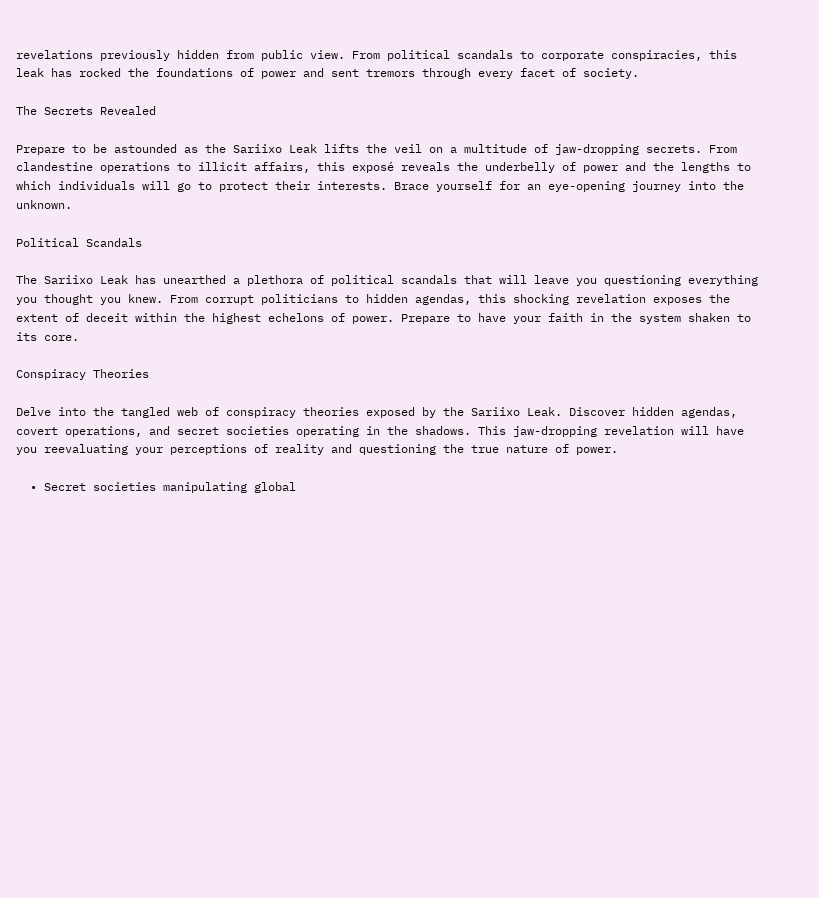revelations previously hidden from public view. From political scandals to corporate conspiracies, this leak has rocked the foundations of power and sent tremors through every facet of society.

The Secrets Revealed

Prepare to be astounded as the Sariixo Leak lifts the veil on a multitude of jaw-dropping secrets. From clandestine operations to illicit affairs, this exposé reveals the underbelly of power and the lengths to which individuals will go to protect their interests. Brace yourself for an eye-opening journey into the unknown.

Political Scandals

The Sariixo Leak has unearthed a plethora of political scandals that will leave you questioning everything you thought you knew. From corrupt politicians to hidden agendas, this shocking revelation exposes the extent of deceit within the highest echelons of power. Prepare to have your faith in the system shaken to its core.

Conspiracy Theories

Delve into the tangled web of conspiracy theories exposed by the Sariixo Leak. Discover hidden agendas, covert operations, and secret societies operating in the shadows. This jaw-dropping revelation will have you reevaluating your perceptions of reality and questioning the true nature of power.

  • Secret societies manipulating global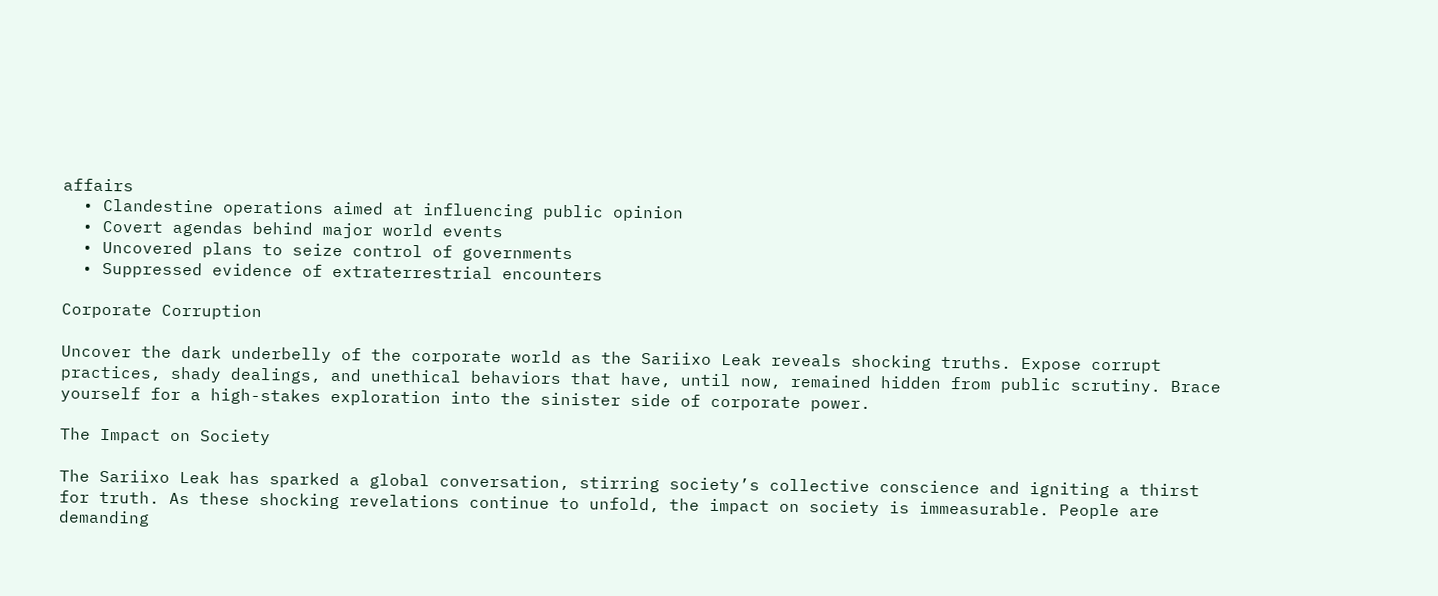affairs
  • Clandestine operations aimed at influencing public opinion
  • Covert agendas behind major world events
  • Uncovered plans to seize control of governments
  • Suppressed evidence of extraterrestrial encounters

Corporate Corruption

Uncover the dark underbelly of the corporate world as the Sariixo Leak reveals shocking truths. Expose corrupt practices, shady dealings, and unethical behaviors that have, until now, remained hidden from public scrutiny. Brace yourself for a high-stakes exploration into the sinister side of corporate power.

The Impact on Society

The Sariixo Leak has sparked a global conversation, stirring society’s collective conscience and igniting a thirst for truth. As these shocking revelations continue to unfold, the impact on society is immeasurable. People are demanding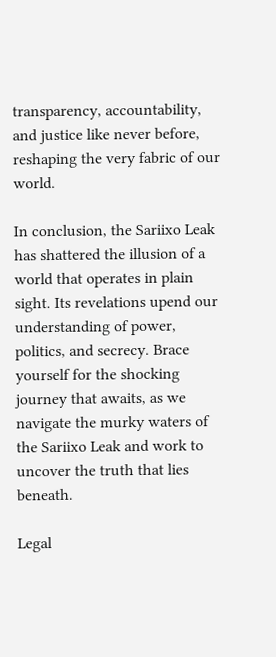transparency, accountability, and justice like never before, reshaping the very fabric of our world.

In conclusion, the Sariixo Leak has shattered the illusion of a world that operates in plain sight. Its revelations upend our understanding of power, politics, and secrecy. Brace yourself for the shocking journey that awaits, as we navigate the murky waters of the Sariixo Leak and work to uncover the truth that lies beneath.

Legal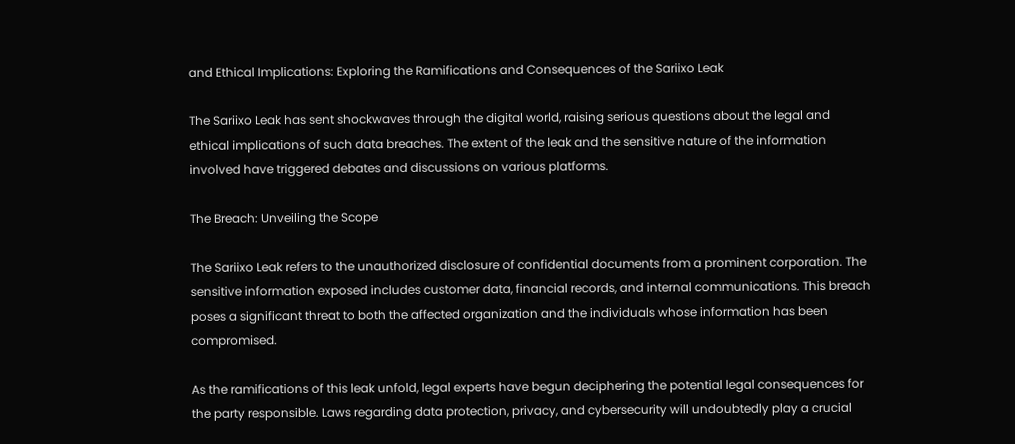and Ethical Implications: Exploring the Ramifications and Consequences of the Sariixo Leak

The Sariixo Leak has sent shockwaves through the digital world, raising serious questions about the legal and ethical implications of such data breaches. The extent of the leak and the sensitive nature of the information involved have triggered debates and discussions on various platforms.

The Breach: Unveiling the Scope

The Sariixo Leak refers to the unauthorized disclosure of confidential documents from a prominent corporation. The sensitive information exposed includes customer data, financial records, and internal communications. This breach poses a significant threat to both the affected organization and the individuals whose information has been compromised.

As the ramifications of this leak unfold, legal experts have begun deciphering the potential legal consequences for the party responsible. Laws regarding data protection, privacy, and cybersecurity will undoubtedly play a crucial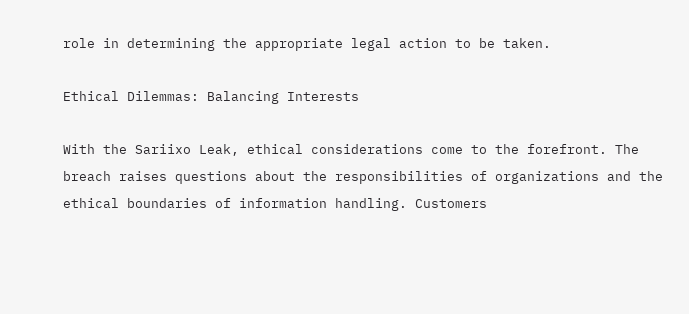role in determining the appropriate legal action to be taken.

Ethical Dilemmas: Balancing Interests

With the Sariixo Leak, ethical considerations come to the forefront. The breach raises questions about the responsibilities of organizations and the ethical boundaries of information handling. Customers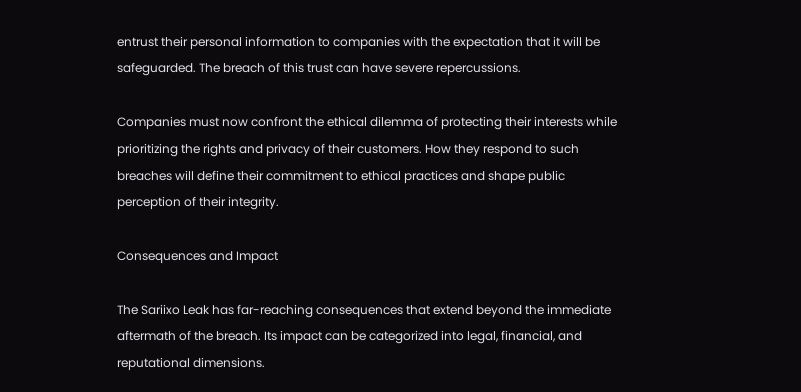entrust their personal information to companies with the expectation that it will be safeguarded. The breach of this trust can have severe repercussions.

Companies must now confront the ethical dilemma of protecting their interests while prioritizing the rights and privacy of their customers. How they respond to such breaches will define their commitment to ethical practices and shape public perception of their integrity.

Consequences and Impact

The Sariixo Leak has far-reaching consequences that extend beyond the immediate aftermath of the breach. Its impact can be categorized into legal, financial, and reputational dimensions.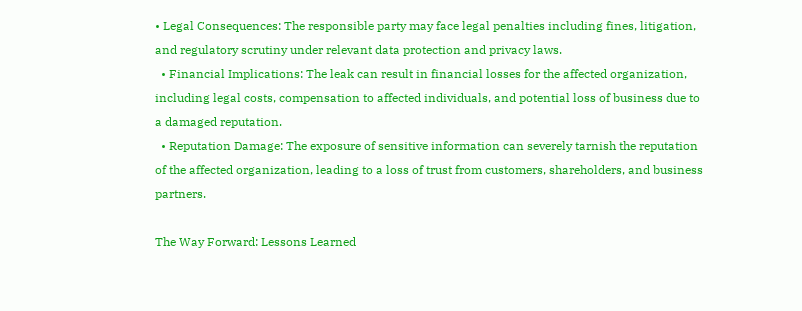• Legal Consequences: The responsible party may face legal penalties including fines, litigation, and regulatory scrutiny under relevant data protection and privacy laws.
  • Financial Implications: The leak can result in financial losses for the affected organization, including legal costs, compensation to affected individuals, and potential loss of business due to a damaged reputation.
  • Reputation Damage: The exposure of sensitive information can severely tarnish the reputation of the affected organization, leading to a loss of trust from customers, shareholders, and business partners.

The Way Forward: Lessons Learned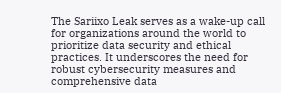The Sariixo Leak serves as a wake-up call for organizations around the world to prioritize data security and ethical practices. It underscores the need for robust cybersecurity measures and comprehensive data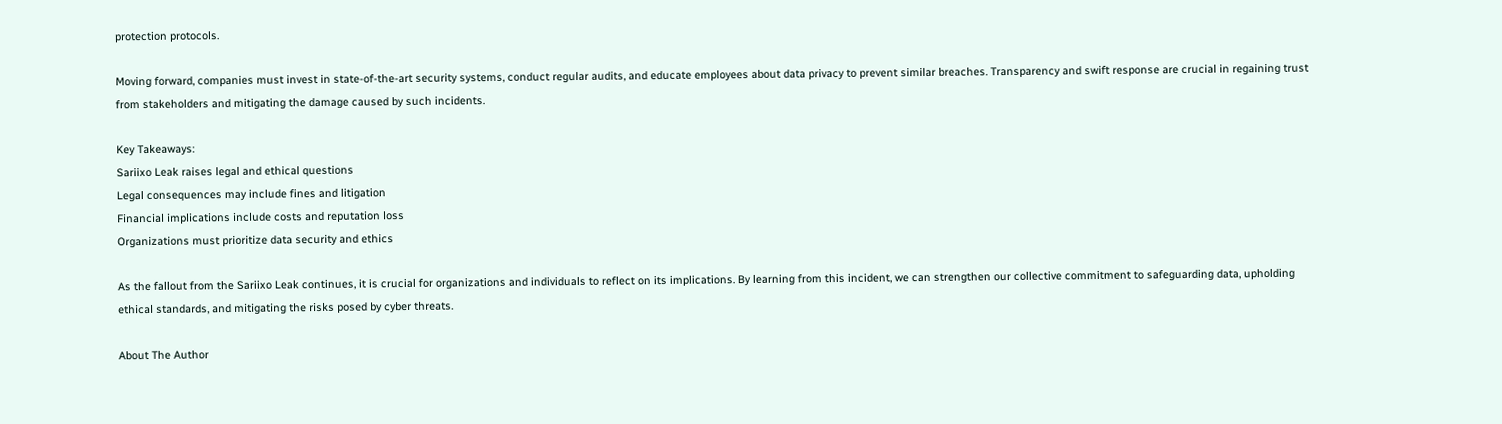protection protocols.

Moving forward, companies must invest in state-of-the-art security systems, conduct regular audits, and educate employees about data privacy to prevent similar breaches. Transparency and swift response are crucial in regaining trust from stakeholders and mitigating the damage caused by such incidents.

Key Takeaways:
Sariixo Leak raises legal and ethical questions
Legal consequences may include fines and litigation
Financial implications include costs and reputation loss
Organizations must prioritize data security and ethics

As the fallout from the Sariixo Leak continues, it is crucial for organizations and individuals to reflect on its implications. By learning from this incident, we can strengthen our collective commitment to safeguarding data, upholding ethical standards, and mitigating the risks posed by cyber threats.

About The Author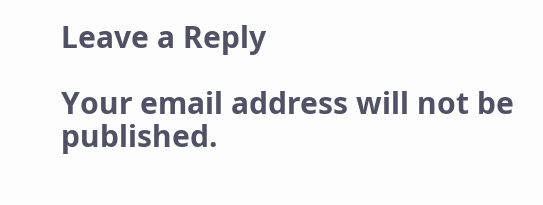Leave a Reply

Your email address will not be published.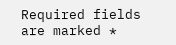Required fields are marked *